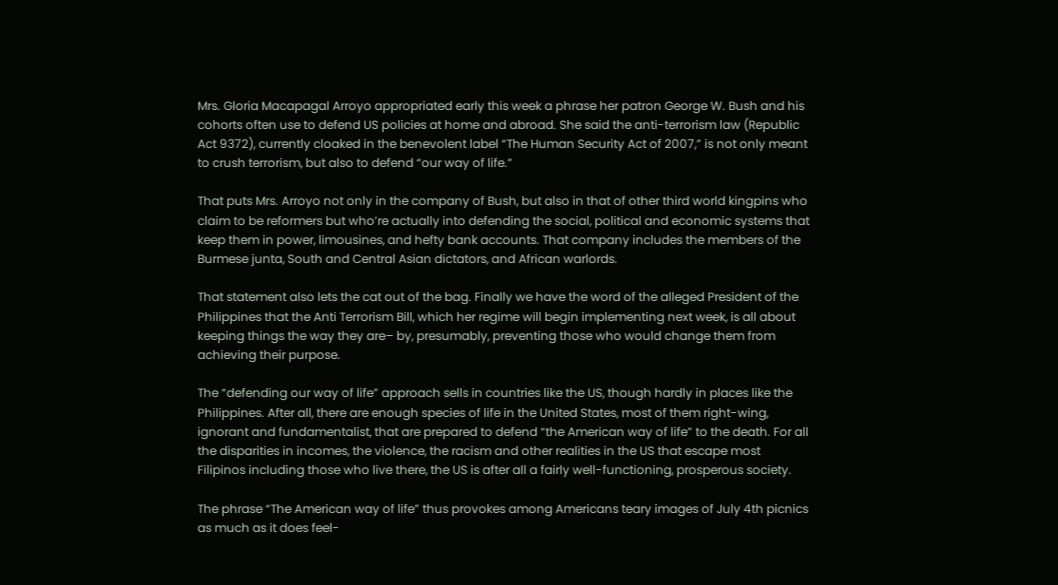Mrs. Gloria Macapagal Arroyo appropriated early this week a phrase her patron George W. Bush and his cohorts often use to defend US policies at home and abroad. She said the anti-terrorism law (Republic Act 9372), currently cloaked in the benevolent label “The Human Security Act of 2007,” is not only meant to crush terrorism, but also to defend “our way of life.”

That puts Mrs. Arroyo not only in the company of Bush, but also in that of other third world kingpins who claim to be reformers but who’re actually into defending the social, political and economic systems that keep them in power, limousines, and hefty bank accounts. That company includes the members of the Burmese junta, South and Central Asian dictators, and African warlords.

That statement also lets the cat out of the bag. Finally we have the word of the alleged President of the Philippines that the Anti Terrorism Bill, which her regime will begin implementing next week, is all about keeping things the way they are– by, presumably, preventing those who would change them from achieving their purpose.

The “defending our way of life” approach sells in countries like the US, though hardly in places like the Philippines. After all, there are enough species of life in the United States, most of them right-wing, ignorant and fundamentalist, that are prepared to defend “the American way of life” to the death. For all the disparities in incomes, the violence, the racism and other realities in the US that escape most Filipinos including those who live there, the US is after all a fairly well-functioning, prosperous society.

The phrase “The American way of life” thus provokes among Americans teary images of July 4th picnics as much as it does feel-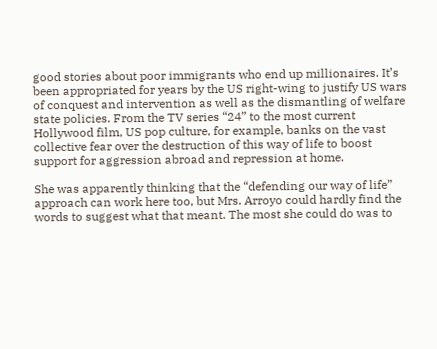good stories about poor immigrants who end up millionaires. It’s been appropriated for years by the US right-wing to justify US wars of conquest and intervention as well as the dismantling of welfare state policies. From the TV series “24” to the most current Hollywood film, US pop culture, for example, banks on the vast collective fear over the destruction of this way of life to boost support for aggression abroad and repression at home.

She was apparently thinking that the “defending our way of life” approach can work here too, but Mrs. Arroyo could hardly find the words to suggest what that meant. The most she could do was to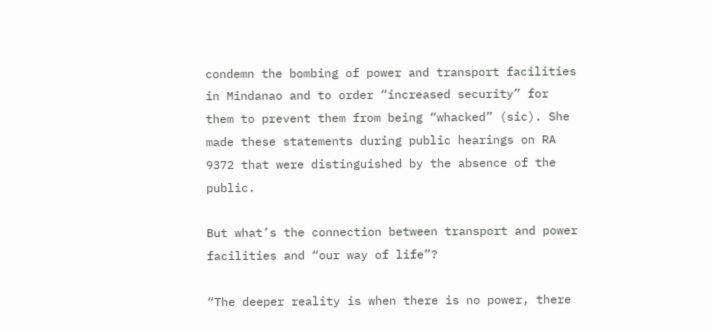condemn the bombing of power and transport facilities in Mindanao and to order “increased security” for them to prevent them from being “whacked” (sic). She made these statements during public hearings on RA 9372 that were distinguished by the absence of the public.

But what’s the connection between transport and power facilities and “our way of life”?

“The deeper reality is when there is no power, there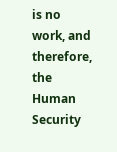is no work, and therefore, the Human Security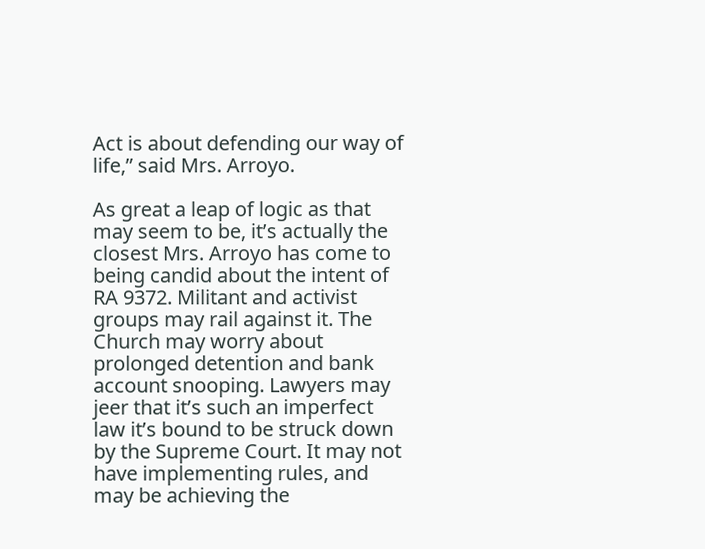Act is about defending our way of life,” said Mrs. Arroyo.

As great a leap of logic as that may seem to be, it’s actually the closest Mrs. Arroyo has come to being candid about the intent of RA 9372. Militant and activist groups may rail against it. The Church may worry about prolonged detention and bank account snooping. Lawyers may jeer that it’s such an imperfect law it’s bound to be struck down by the Supreme Court. It may not have implementing rules, and may be achieving the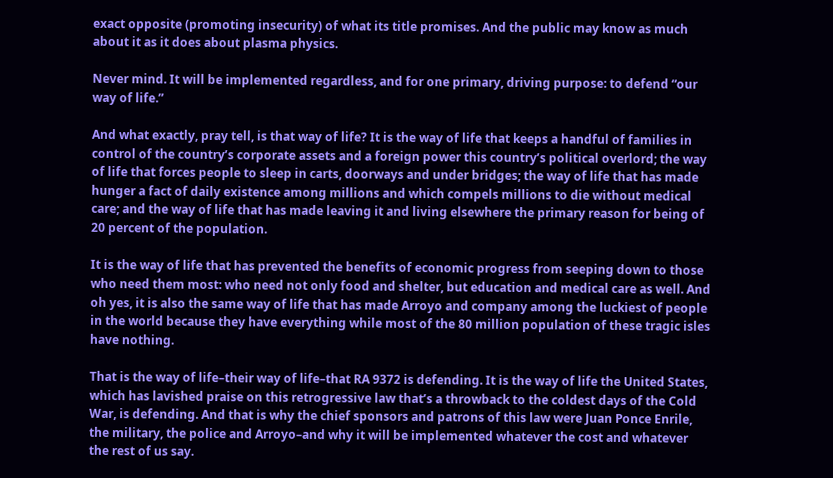exact opposite (promoting insecurity) of what its title promises. And the public may know as much about it as it does about plasma physics.

Never mind. It will be implemented regardless, and for one primary, driving purpose: to defend “our way of life.”

And what exactly, pray tell, is that way of life? It is the way of life that keeps a handful of families in control of the country’s corporate assets and a foreign power this country’s political overlord; the way of life that forces people to sleep in carts, doorways and under bridges; the way of life that has made hunger a fact of daily existence among millions and which compels millions to die without medical care; and the way of life that has made leaving it and living elsewhere the primary reason for being of 20 percent of the population.

It is the way of life that has prevented the benefits of economic progress from seeping down to those who need them most: who need not only food and shelter, but education and medical care as well. And oh yes, it is also the same way of life that has made Arroyo and company among the luckiest of people in the world because they have everything while most of the 80 million population of these tragic isles have nothing.

That is the way of life–their way of life–that RA 9372 is defending. It is the way of life the United States, which has lavished praise on this retrogressive law that’s a throwback to the coldest days of the Cold War, is defending. And that is why the chief sponsors and patrons of this law were Juan Ponce Enrile, the military, the police and Arroyo–and why it will be implemented whatever the cost and whatever the rest of us say.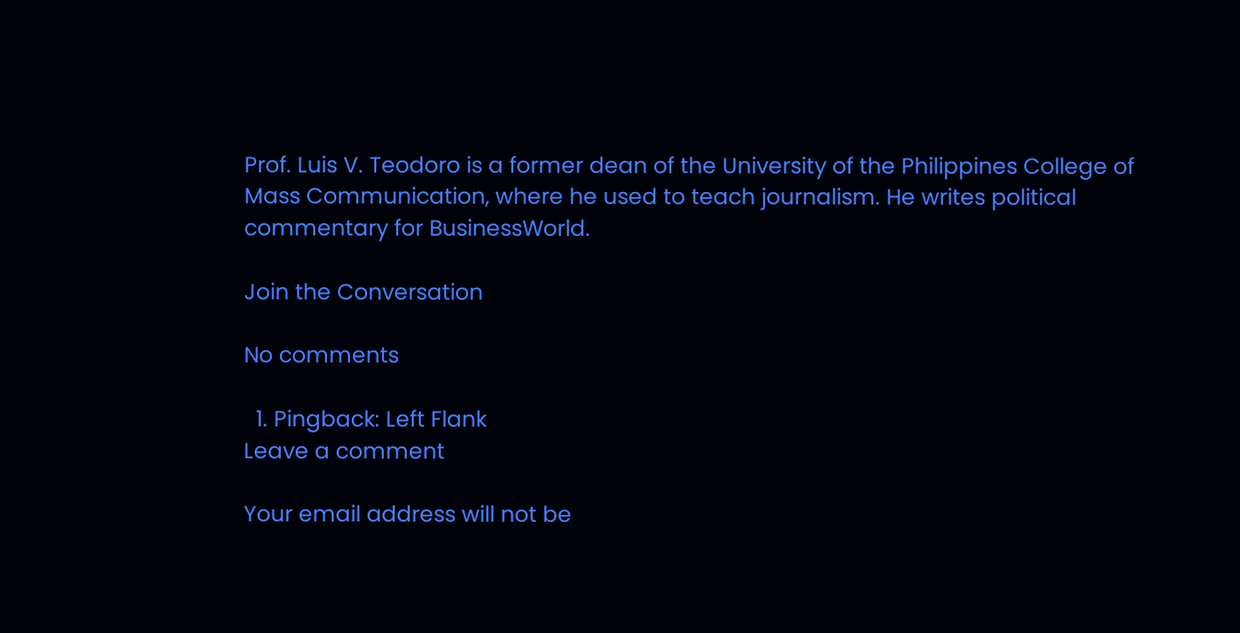Prof. Luis V. Teodoro is a former dean of the University of the Philippines College of Mass Communication, where he used to teach journalism. He writes political commentary for BusinessWorld.

Join the Conversation

No comments

  1. Pingback: Left Flank
Leave a comment

Your email address will not be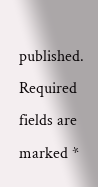published. Required fields are marked *